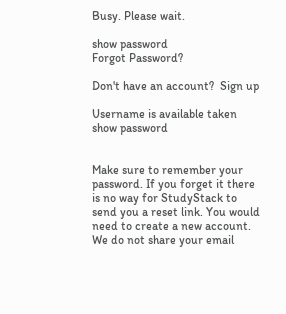Busy. Please wait.

show password
Forgot Password?

Don't have an account?  Sign up

Username is available taken
show password


Make sure to remember your password. If you forget it there is no way for StudyStack to send you a reset link. You would need to create a new account.
We do not share your email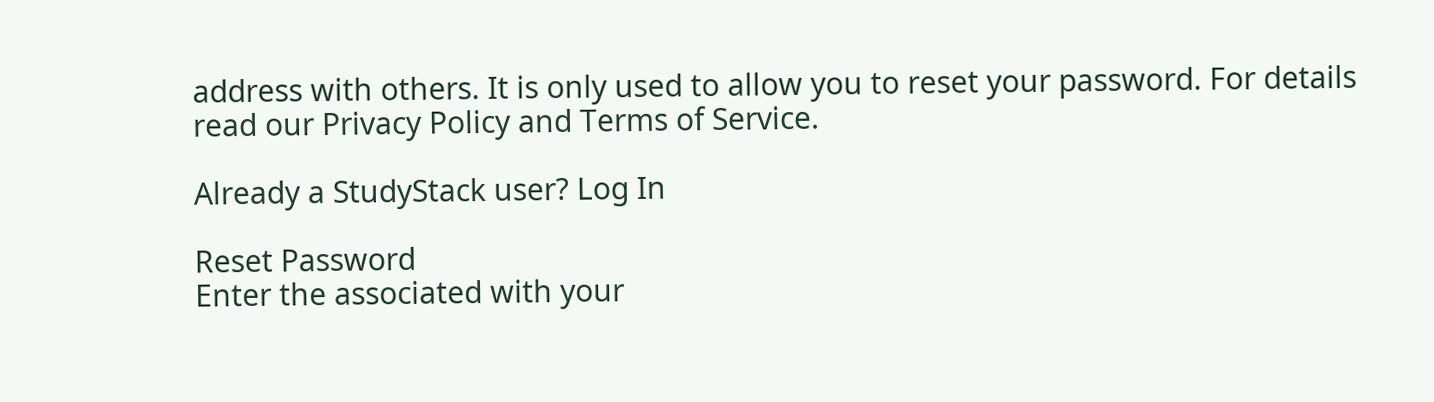address with others. It is only used to allow you to reset your password. For details read our Privacy Policy and Terms of Service.

Already a StudyStack user? Log In

Reset Password
Enter the associated with your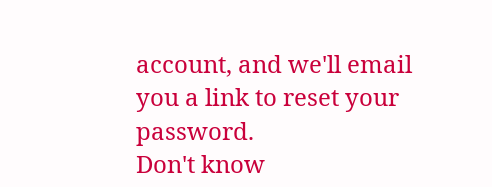account, and we'll email you a link to reset your password.
Don't know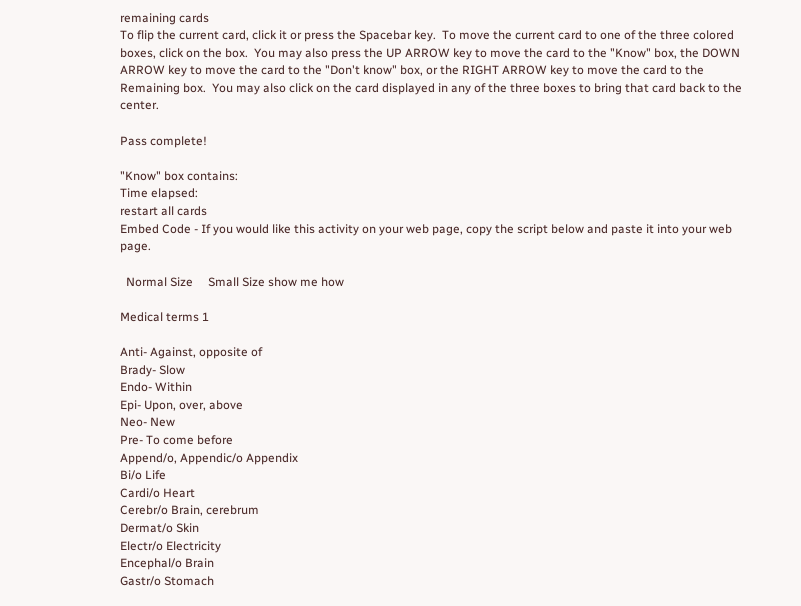remaining cards
To flip the current card, click it or press the Spacebar key.  To move the current card to one of the three colored boxes, click on the box.  You may also press the UP ARROW key to move the card to the "Know" box, the DOWN ARROW key to move the card to the "Don't know" box, or the RIGHT ARROW key to move the card to the Remaining box.  You may also click on the card displayed in any of the three boxes to bring that card back to the center.

Pass complete!

"Know" box contains:
Time elapsed:
restart all cards
Embed Code - If you would like this activity on your web page, copy the script below and paste it into your web page.

  Normal Size     Small Size show me how

Medical terms 1

Anti- Against, opposite of
Brady- Slow
Endo- Within
Epi- Upon, over, above
Neo- New
Pre- To come before
Append/o, Appendic/o Appendix
Bi/o Life
Cardi/o Heart
Cerebr/o Brain, cerebrum
Dermat/o Skin
Electr/o Electricity
Encephal/o Brain
Gastr/o Stomach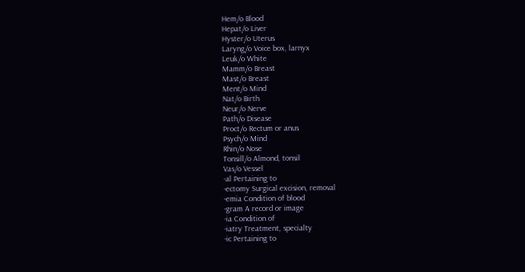Hem/o Blood
Hepat/o Liver
Hyster/o Uterus
Laryng/o Voice box, larnyx
Leuk/o White
Mamm/o Breast
Mast/o Breast
Ment/o Mind
Nat/o Birth
Neur/o Nerve
Path/o Disease
Proct/o Rectum or anus
Psych/o Mind
Rhin/o Nose
Tonsill/o Almond, tonsil
Vas/o Vessel
-al Pertaining to
-ectomy Surgical excision, removal
-emia Condition of blood
-gram A record or image
-ia Condition of
-iatry Treatment, specialty
-ic Pertaining to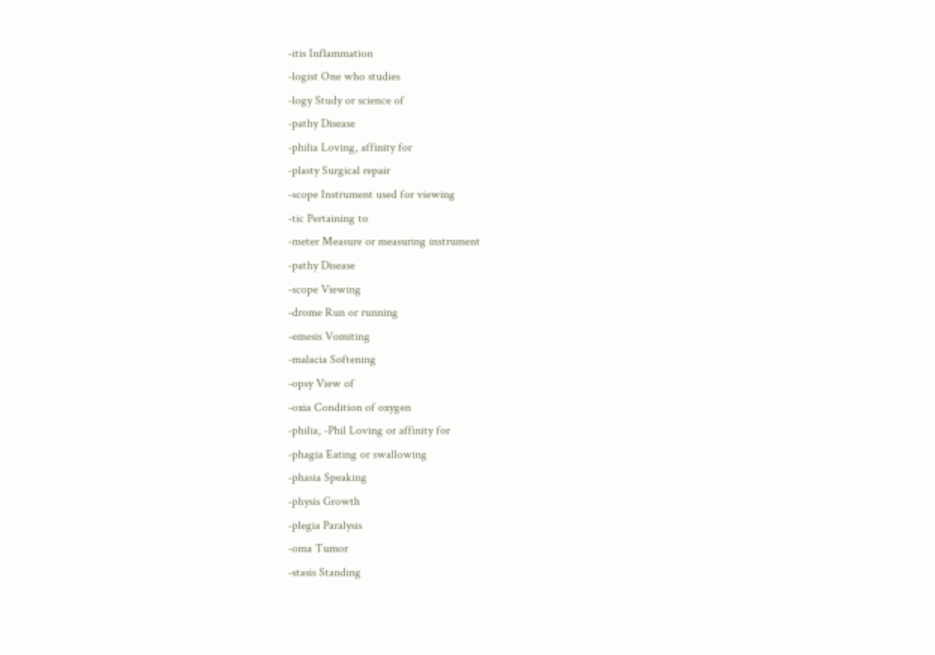-itis Inflammation
-logist One who studies
-logy Study or science of
-pathy Disease
-philia Loving, affinity for
-plasty Surgical repair
-scope Instrument used for viewing
-tic Pertaining to
-meter Measure or measuring instrument
-pathy Disease
-scope Viewing
-drome Run or running
-emesis Vomiting
-malacia Softening
-opsy View of
-oxia Condition of oxygen
-philia, -Phil Loving or affinity for
-phagia Eating or swallowing
-phasia Speaking
-physis Growth
-plegia Paralysis
-oma Tumor
-stasis Standing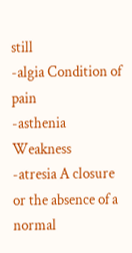still
-algia Condition of pain
-asthenia Weakness
-atresia A closure or the absence of a normal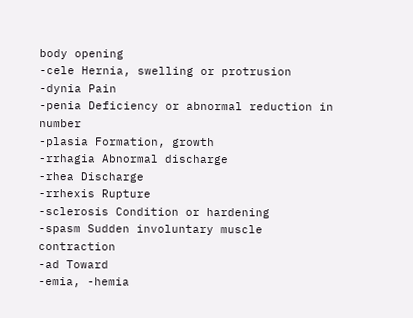body opening
-cele Hernia, swelling or protrusion
-dynia Pain
-penia Deficiency or abnormal reduction in number
-plasia Formation, growth
-rrhagia Abnormal discharge
-rhea Discharge
-rrhexis Rupture
-sclerosis Condition or hardening
-spasm Sudden involuntary muscle contraction
-ad Toward
-emia, -hemia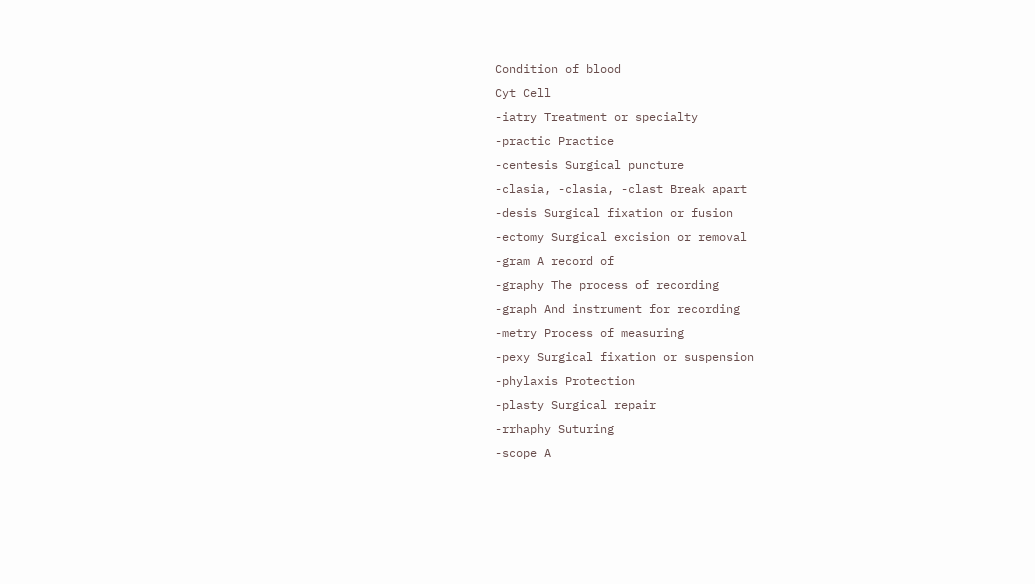Condition of blood
Cyt Cell
-iatry Treatment or specialty
-practic Practice
-centesis Surgical puncture
-clasia, -clasia, -clast Break apart
-desis Surgical fixation or fusion
-ectomy Surgical excision or removal
-gram A record of
-graphy The process of recording
-graph And instrument for recording
-metry Process of measuring
-pexy Surgical fixation or suspension
-phylaxis Protection
-plasty Surgical repair
-rrhaphy Suturing
-scope A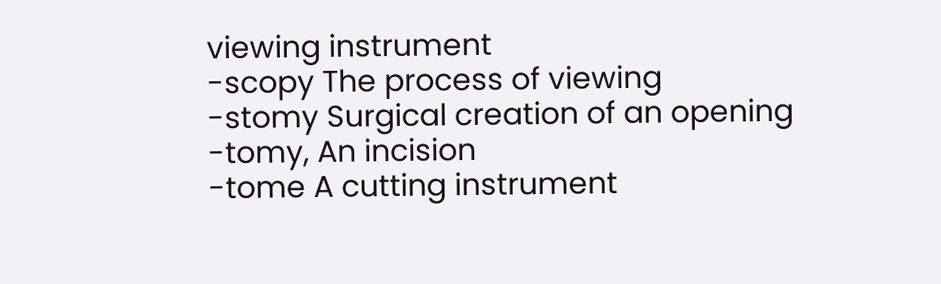viewing instrument
-scopy The process of viewing
-stomy Surgical creation of an opening
-tomy, An incision
-tome A cutting instrument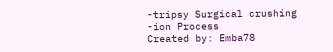-tripsy Surgical crushing
-ion Process
Created by: Emba78